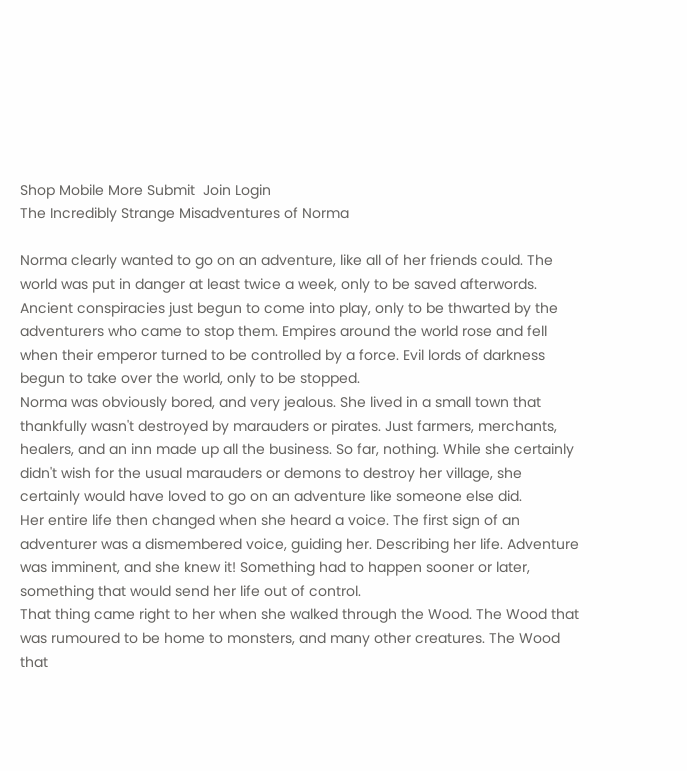Shop Mobile More Submit  Join Login
The Incredibly Strange Misadventures of Norma

Norma clearly wanted to go on an adventure, like all of her friends could. The world was put in danger at least twice a week, only to be saved afterwords. Ancient conspiracies just begun to come into play, only to be thwarted by the adventurers who came to stop them. Empires around the world rose and fell when their emperor turned to be controlled by a force. Evil lords of darkness begun to take over the world, only to be stopped.
Norma was obviously bored, and very jealous. She lived in a small town that thankfully wasn't destroyed by marauders or pirates. Just farmers, merchants, healers, and an inn made up all the business. So far, nothing. While she certainly didn't wish for the usual marauders or demons to destroy her village, she certainly would have loved to go on an adventure like someone else did.
Her entire life then changed when she heard a voice. The first sign of an adventurer was a dismembered voice, guiding her. Describing her life. Adventure was imminent, and she knew it! Something had to happen sooner or later, something that would send her life out of control.
That thing came right to her when she walked through the Wood. The Wood that was rumoured to be home to monsters, and many other creatures. The Wood that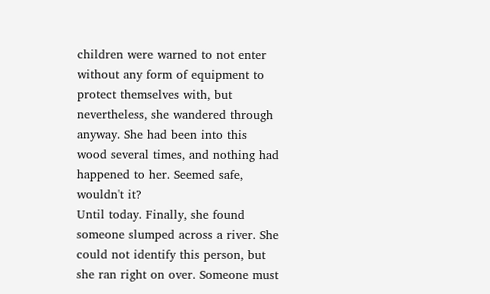children were warned to not enter without any form of equipment to protect themselves with, but nevertheless, she wandered through anyway. She had been into this wood several times, and nothing had happened to her. Seemed safe, wouldn't it?
Until today. Finally, she found someone slumped across a river. She could not identify this person, but she ran right on over. Someone must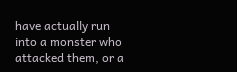have actually run into a monster who attacked them, or a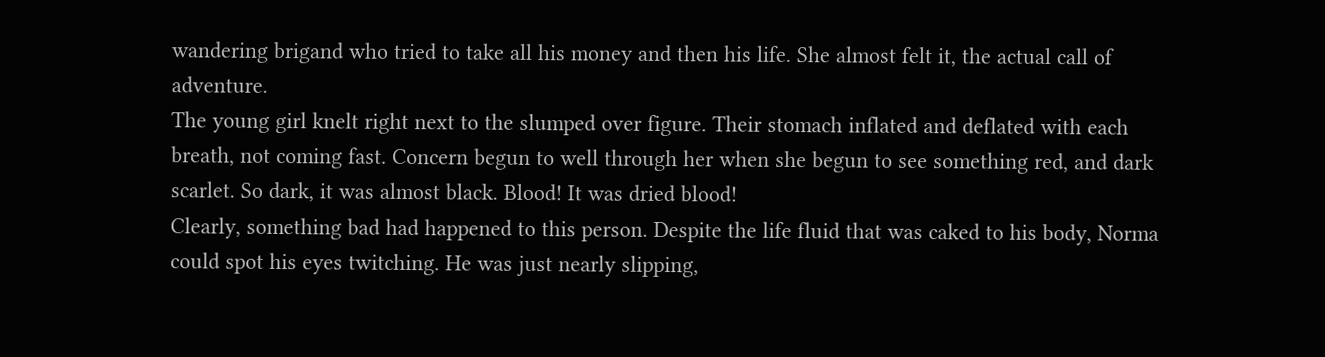wandering brigand who tried to take all his money and then his life. She almost felt it, the actual call of adventure.
The young girl knelt right next to the slumped over figure. Their stomach inflated and deflated with each breath, not coming fast. Concern begun to well through her when she begun to see something red, and dark scarlet. So dark, it was almost black. Blood! It was dried blood!
Clearly, something bad had happened to this person. Despite the life fluid that was caked to his body, Norma could spot his eyes twitching. He was just nearly slipping,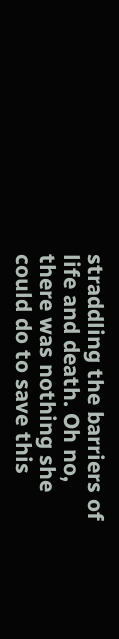straddling the barriers of life and death. Oh no, there was nothing she could do to save this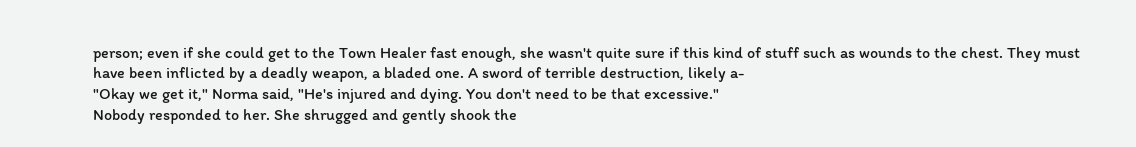person; even if she could get to the Town Healer fast enough, she wasn't quite sure if this kind of stuff such as wounds to the chest. They must have been inflicted by a deadly weapon, a bladed one. A sword of terrible destruction, likely a-
"Okay we get it," Norma said, "He's injured and dying. You don't need to be that excessive."
Nobody responded to her. She shrugged and gently shook the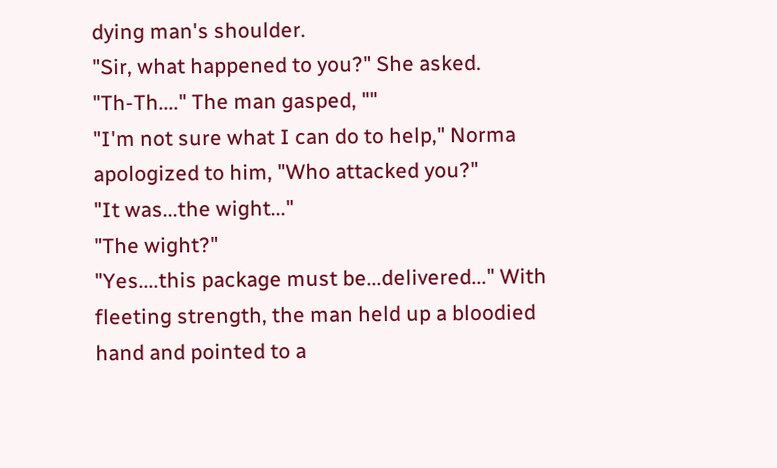dying man's shoulder.
"Sir, what happened to you?" She asked.
"Th-Th...." The man gasped, ""
"I'm not sure what I can do to help," Norma apologized to him, "Who attacked you?"
"It was...the wight..."
"The wight?"
"Yes....this package must be...delivered..." With fleeting strength, the man held up a bloodied hand and pointed to a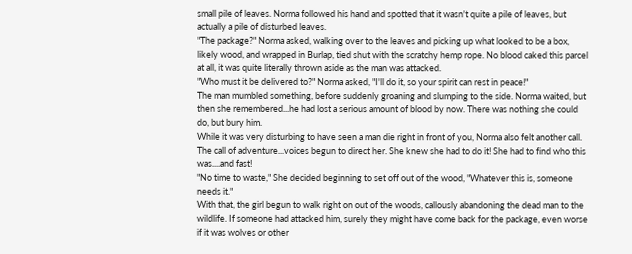small pile of leaves. Norma followed his hand and spotted that it wasn't quite a pile of leaves, but actually a pile of disturbed leaves.
"The package?" Norma asked, walking over to the leaves and picking up what looked to be a box, likely wood, and wrapped in Burlap, tied shut with the scratchy hemp rope. No blood caked this parcel at all, it was quite literally thrown aside as the man was attacked.
"Who must it be delivered to?" Norma asked, "I'll do it, so your spirit can rest in peace!"
The man mumbled something, before suddenly groaning and slumping to the side. Norma waited, but then she remembered...he had lost a serious amount of blood by now. There was nothing she could do, but bury him.
While it was very disturbing to have seen a man die right in front of you, Norma also felt another call. The call of adventure...voices begun to direct her. She knew she had to do it! She had to find who this was....and fast!
"No time to waste," She decided beginning to set off out of the wood, "Whatever this is, someone needs it."
With that, the girl begun to walk right on out of the woods, callously abandoning the dead man to the wildlife. If someone had attacked him, surely they might have come back for the package, even worse if it was wolves or other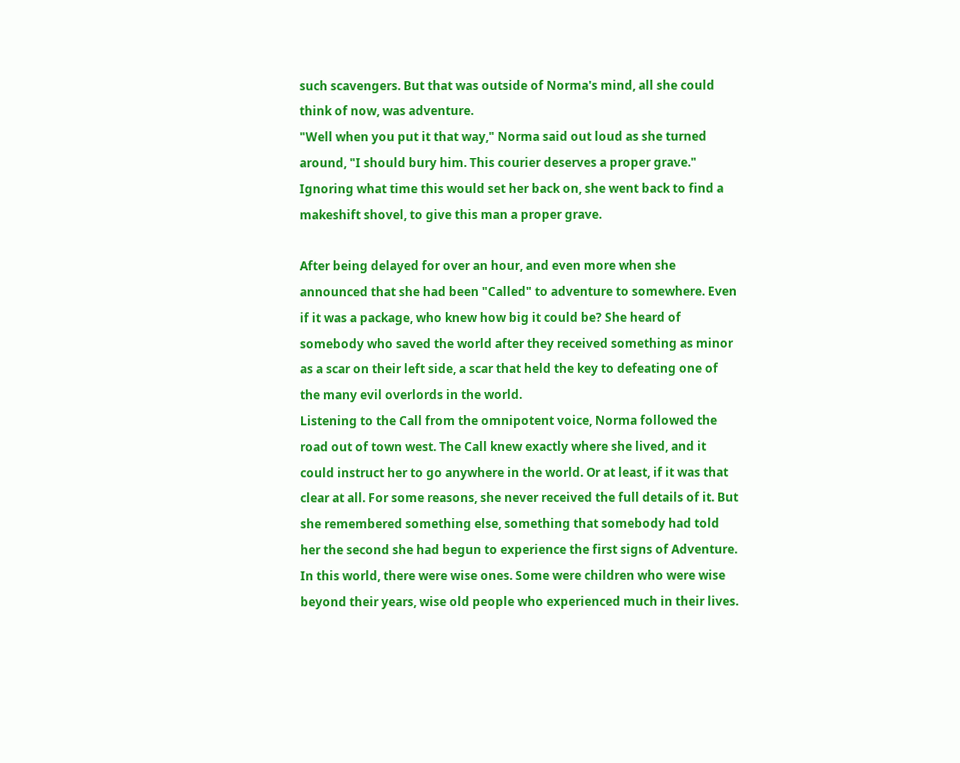such scavengers. But that was outside of Norma's mind, all she could think of now, was adventure.
"Well when you put it that way," Norma said out loud as she turned around, "I should bury him. This courier deserves a proper grave."
Ignoring what time this would set her back on, she went back to find a makeshift shovel, to give this man a proper grave.

After being delayed for over an hour, and even more when she announced that she had been "Called" to adventure to somewhere. Even if it was a package, who knew how big it could be? She heard of somebody who saved the world after they received something as minor as a scar on their left side, a scar that held the key to defeating one of the many evil overlords in the world.
Listening to the Call from the omnipotent voice, Norma followed the road out of town west. The Call knew exactly where she lived, and it could instruct her to go anywhere in the world. Or at least, if it was that clear at all. For some reasons, she never received the full details of it. But she remembered something else, something that somebody had told her the second she had begun to experience the first signs of Adventure.
In this world, there were wise ones. Some were children who were wise beyond their years, wise old people who experienced much in their lives.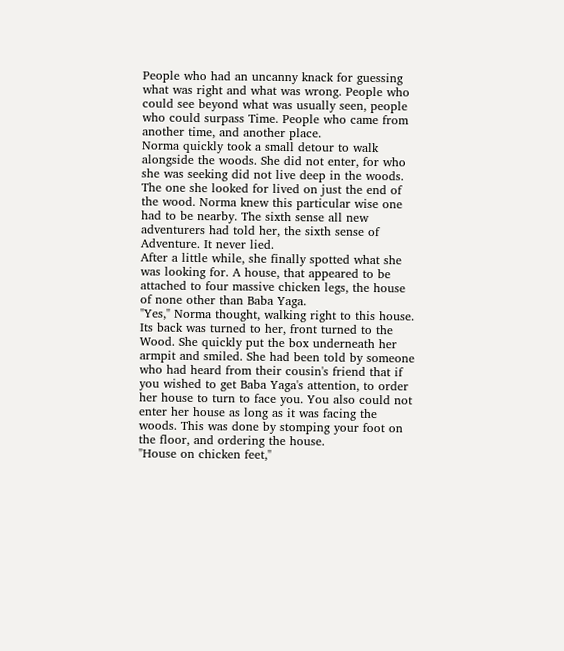People who had an uncanny knack for guessing what was right and what was wrong. People who could see beyond what was usually seen, people who could surpass Time. People who came from another time, and another place.
Norma quickly took a small detour to walk alongside the woods. She did not enter, for who she was seeking did not live deep in the woods. The one she looked for lived on just the end of the wood. Norma knew this particular wise one had to be nearby. The sixth sense all new adventurers had told her, the sixth sense of Adventure. It never lied.
After a little while, she finally spotted what she was looking for. A house, that appeared to be attached to four massive chicken legs, the house of none other than Baba Yaga.
"Yes," Norma thought, walking right to this house. Its back was turned to her, front turned to the Wood. She quickly put the box underneath her armpit and smiled. She had been told by someone who had heard from their cousin's friend that if you wished to get Baba Yaga's attention, to order her house to turn to face you. You also could not enter her house as long as it was facing the woods. This was done by stomping your foot on the floor, and ordering the house.
"House on chicken feet,"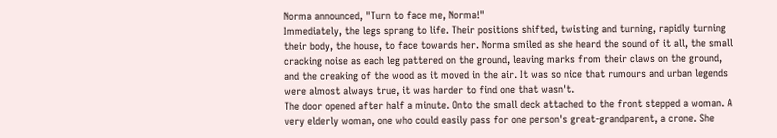Norma announced, "Turn to face me, Norma!"
Immediately, the legs sprang to life. Their positions shifted, twisting and turning, rapidly turning their body, the house, to face towards her. Norma smiled as she heard the sound of it all, the small cracking noise as each leg pattered on the ground, leaving marks from their claws on the ground, and the creaking of the wood as it moved in the air. It was so nice that rumours and urban legends were almost always true, it was harder to find one that wasn't.
The door opened after half a minute. Onto the small deck attached to the front stepped a woman. A very elderly woman, one who could easily pass for one person's great-grandparent, a crone. She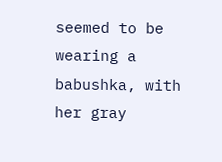seemed to be wearing a babushka, with her gray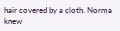hair covered by a cloth. Norma knew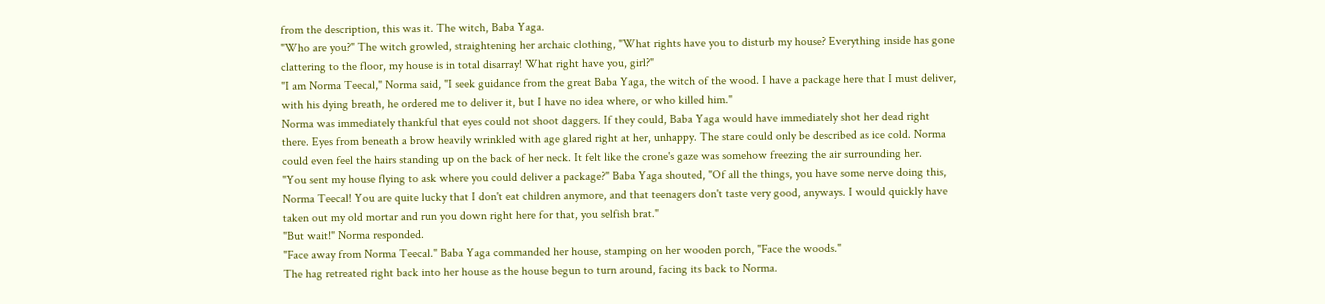from the description, this was it. The witch, Baba Yaga.
"Who are you?" The witch growled, straightening her archaic clothing, "What rights have you to disturb my house? Everything inside has gone clattering to the floor, my house is in total disarray! What right have you, girl?"
"I am Norma Teecal," Norma said, "I seek guidance from the great Baba Yaga, the witch of the wood. I have a package here that I must deliver, with his dying breath, he ordered me to deliver it, but I have no idea where, or who killed him."
Norma was immediately thankful that eyes could not shoot daggers. If they could, Baba Yaga would have immediately shot her dead right there. Eyes from beneath a brow heavily wrinkled with age glared right at her, unhappy. The stare could only be described as ice cold. Norma could even feel the hairs standing up on the back of her neck. It felt like the crone's gaze was somehow freezing the air surrounding her.
"You sent my house flying to ask where you could deliver a package?" Baba Yaga shouted, "Of all the things, you have some nerve doing this, Norma Teecal! You are quite lucky that I don't eat children anymore, and that teenagers don't taste very good, anyways. I would quickly have taken out my old mortar and run you down right here for that, you selfish brat."
"But wait!" Norma responded.
"Face away from Norma Teecal." Baba Yaga commanded her house, stamping on her wooden porch, "Face the woods."
The hag retreated right back into her house as the house begun to turn around, facing its back to Norma.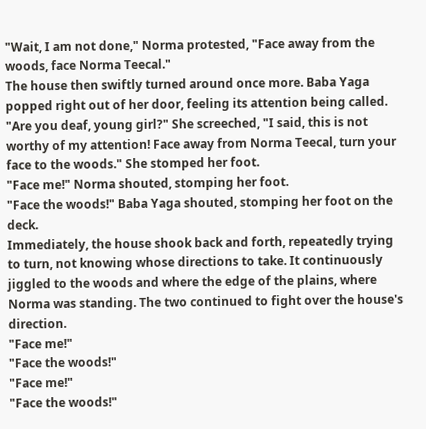"Wait, I am not done," Norma protested, "Face away from the woods, face Norma Teecal."
The house then swiftly turned around once more. Baba Yaga popped right out of her door, feeling its attention being called.
"Are you deaf, young girl?" She screeched, "I said, this is not worthy of my attention! Face away from Norma Teecal, turn your face to the woods." She stomped her foot.
"Face me!" Norma shouted, stomping her foot.
"Face the woods!" Baba Yaga shouted, stomping her foot on the deck.
Immediately, the house shook back and forth, repeatedly trying to turn, not knowing whose directions to take. It continuously jiggled to the woods and where the edge of the plains, where Norma was standing. The two continued to fight over the house's direction.
"Face me!"
"Face the woods!"
"Face me!"
"Face the woods!"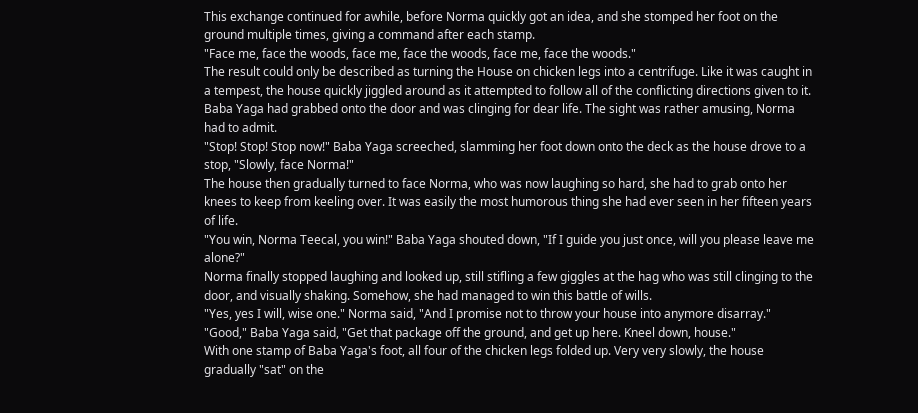This exchange continued for awhile, before Norma quickly got an idea, and she stomped her foot on the ground multiple times, giving a command after each stamp.
"Face me, face the woods, face me, face the woods, face me, face the woods."
The result could only be described as turning the House on chicken legs into a centrifuge. Like it was caught in a tempest, the house quickly jiggled around as it attempted to follow all of the conflicting directions given to it. Baba Yaga had grabbed onto the door and was clinging for dear life. The sight was rather amusing, Norma had to admit.
"Stop! Stop! Stop now!" Baba Yaga screeched, slamming her foot down onto the deck as the house drove to a stop, "Slowly, face Norma!"
The house then gradually turned to face Norma, who was now laughing so hard, she had to grab onto her knees to keep from keeling over. It was easily the most humorous thing she had ever seen in her fifteen years of life.
"You win, Norma Teecal, you win!" Baba Yaga shouted down, "If I guide you just once, will you please leave me alone?"
Norma finally stopped laughing and looked up, still stifling a few giggles at the hag who was still clinging to the door, and visually shaking. Somehow, she had managed to win this battle of wills.
"Yes, yes I will, wise one." Norma said, "And I promise not to throw your house into anymore disarray."
"Good," Baba Yaga said, "Get that package off the ground, and get up here. Kneel down, house."
With one stamp of Baba Yaga's foot, all four of the chicken legs folded up. Very very slowly, the house gradually "sat" on the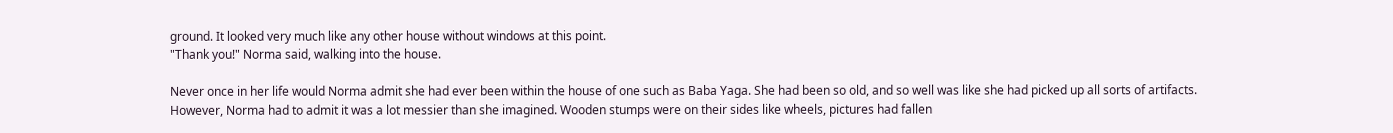ground. It looked very much like any other house without windows at this point.
"Thank you!" Norma said, walking into the house.

Never once in her life would Norma admit she had ever been within the house of one such as Baba Yaga. She had been so old, and so well was like she had picked up all sorts of artifacts.
However, Norma had to admit it was a lot messier than she imagined. Wooden stumps were on their sides like wheels, pictures had fallen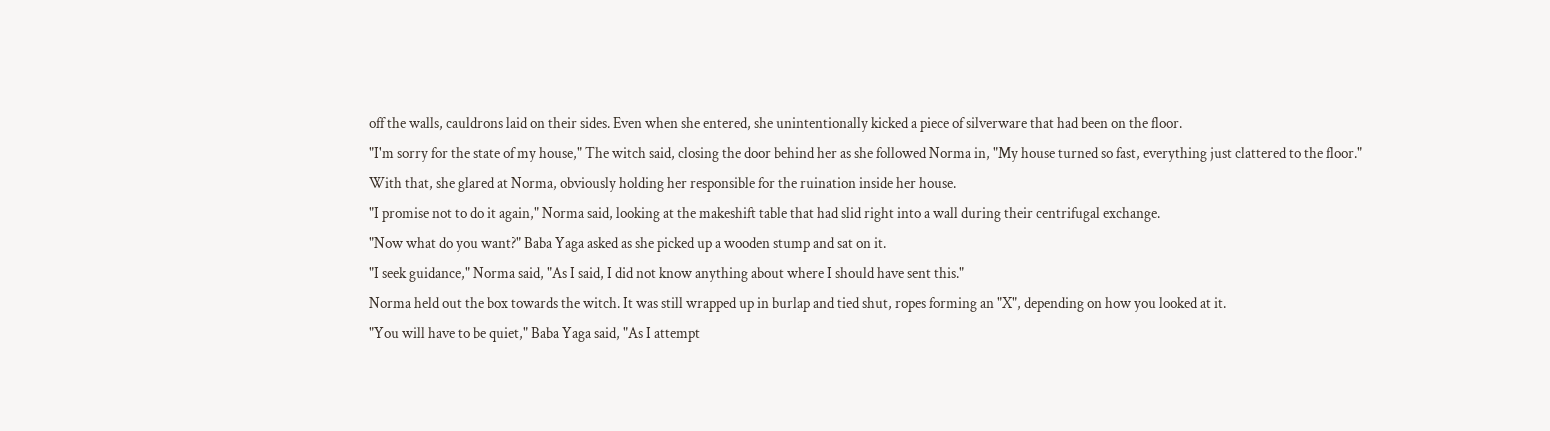off the walls, cauldrons laid on their sides. Even when she entered, she unintentionally kicked a piece of silverware that had been on the floor.
"I'm sorry for the state of my house," The witch said, closing the door behind her as she followed Norma in, "My house turned so fast, everything just clattered to the floor."
With that, she glared at Norma, obviously holding her responsible for the ruination inside her house.
"I promise not to do it again," Norma said, looking at the makeshift table that had slid right into a wall during their centrifugal exchange.
"Now what do you want?" Baba Yaga asked as she picked up a wooden stump and sat on it.
"I seek guidance," Norma said, "As I said, I did not know anything about where I should have sent this."
Norma held out the box towards the witch. It was still wrapped up in burlap and tied shut, ropes forming an "X", depending on how you looked at it.
"You will have to be quiet," Baba Yaga said, "As I attempt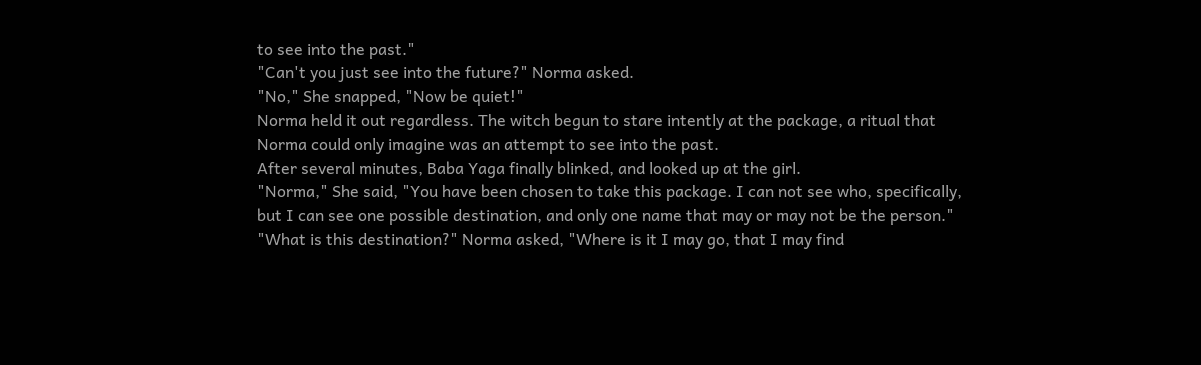to see into the past."
"Can't you just see into the future?" Norma asked.
"No," She snapped, "Now be quiet!"
Norma held it out regardless. The witch begun to stare intently at the package, a ritual that Norma could only imagine was an attempt to see into the past.
After several minutes, Baba Yaga finally blinked, and looked up at the girl.
"Norma," She said, "You have been chosen to take this package. I can not see who, specifically, but I can see one possible destination, and only one name that may or may not be the person."
"What is this destination?" Norma asked, "Where is it I may go, that I may find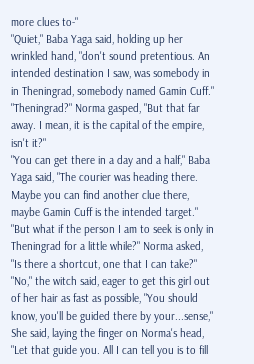more clues to-"
"Quiet," Baba Yaga said, holding up her wrinkled hand, "don't sound pretentious. An intended destination I saw, was somebody in in Theningrad, somebody named Gamin Cuff."
"Theningrad?" Norma gasped, "But that far away. I mean, it is the capital of the empire, isn't it?"
"You can get there in a day and a half," Baba Yaga said, "The courier was heading there. Maybe you can find another clue there, maybe Gamin Cuff is the intended target."
"But what if the person I am to seek is only in Theningrad for a little while?" Norma asked, "Is there a shortcut, one that I can take?"
"No," the witch said, eager to get this girl out of her hair as fast as possible, "You should know, you'll be guided there by your...sense," She said, laying the finger on Norma's head, "Let that guide you. All I can tell you is to fill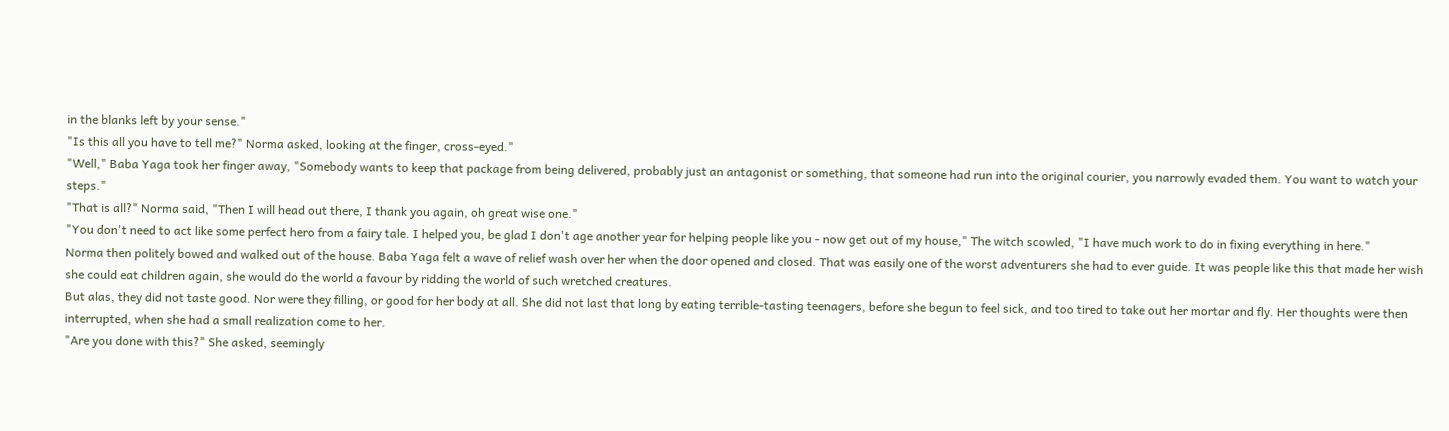in the blanks left by your sense."
"Is this all you have to tell me?" Norma asked, looking at the finger, cross-eyed."
"Well," Baba Yaga took her finger away, "Somebody wants to keep that package from being delivered, probably just an antagonist or something, that someone had run into the original courier, you narrowly evaded them. You want to watch your steps."
"That is all?" Norma said, "Then I will head out there, I thank you again, oh great wise one."
"You don't need to act like some perfect hero from a fairy tale. I helped you, be glad I don't age another year for helping people like you - now get out of my house," The witch scowled, "I have much work to do in fixing everything in here."
Norma then politely bowed and walked out of the house. Baba Yaga felt a wave of relief wash over her when the door opened and closed. That was easily one of the worst adventurers she had to ever guide. It was people like this that made her wish she could eat children again, she would do the world a favour by ridding the world of such wretched creatures.
But alas, they did not taste good. Nor were they filling, or good for her body at all. She did not last that long by eating terrible-tasting teenagers, before she begun to feel sick, and too tired to take out her mortar and fly. Her thoughts were then interrupted, when she had a small realization come to her.
"Are you done with this?" She asked, seemingly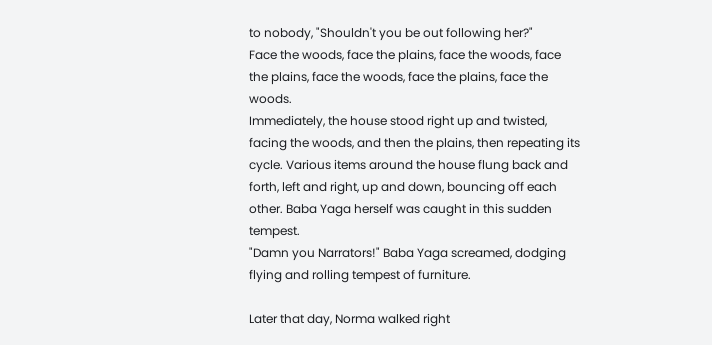to nobody, "Shouldn't you be out following her?"
Face the woods, face the plains, face the woods, face the plains, face the woods, face the plains, face the woods.
Immediately, the house stood right up and twisted, facing the woods, and then the plains, then repeating its cycle. Various items around the house flung back and forth, left and right, up and down, bouncing off each other. Baba Yaga herself was caught in this sudden tempest.
"Damn you Narrators!" Baba Yaga screamed, dodging flying and rolling tempest of furniture.

Later that day, Norma walked right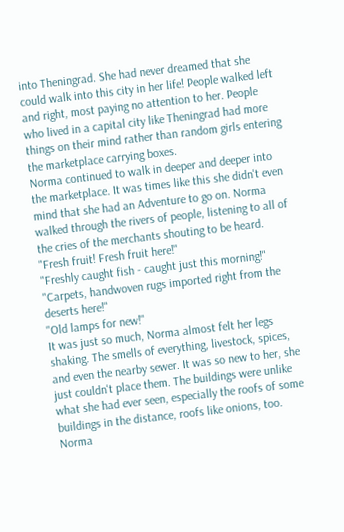into Theningrad. She had never dreamed that she could walk into this city in her life! People walked left and right, most paying no attention to her. People who lived in a capital city like Theningrad had more things on their mind rather than random girls entering the marketplace carrying boxes.
Norma continued to walk in deeper and deeper into the marketplace. It was times like this she didn't even mind that she had an Adventure to go on. Norma walked through the rivers of people, listening to all of the cries of the merchants shouting to be heard.
"Fresh fruit! Fresh fruit here!"
"Freshly caught fish - caught just this morning!"
"Carpets, handwoven rugs imported right from the deserts here!"
"Old lamps for new!"
It was just so much, Norma almost felt her legs shaking. The smells of everything, livestock, spices, and even the nearby sewer. It was so new to her, she just couldn't place them. The buildings were unlike what she had ever seen, especially the roofs of some buildings in the distance, roofs like onions, too.
Norma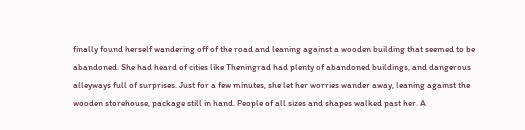finally found herself wandering off of the road and leaning against a wooden building that seemed to be abandoned. She had heard of cities like Theningrad had plenty of abandoned buildings, and dangerous alleyways full of surprises. Just for a few minutes, she let her worries wander away, leaning against the wooden storehouse, package still in hand. People of all sizes and shapes walked past her. A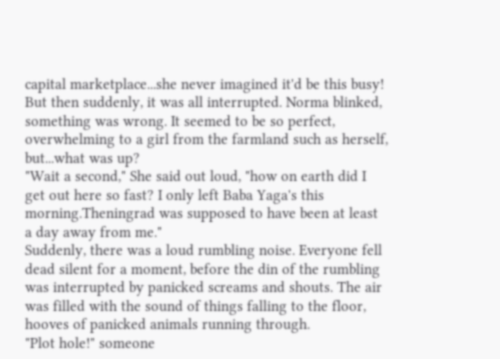capital marketplace...she never imagined it'd be this busy!
But then suddenly, it was all interrupted. Norma blinked, something was wrong. It seemed to be so perfect, overwhelming to a girl from the farmland such as herself, but...what was up?
"Wait a second," She said out loud, "how on earth did I get out here so fast? I only left Baba Yaga's this morning.Theningrad was supposed to have been at least a day away from me."
Suddenly, there was a loud rumbling noise. Everyone fell dead silent for a moment, before the din of the rumbling was interrupted by panicked screams and shouts. The air was filled with the sound of things falling to the floor, hooves of panicked animals running through.
"Plot hole!" someone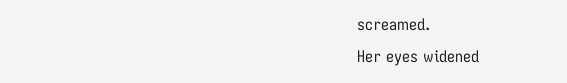screamed.
Her eyes widened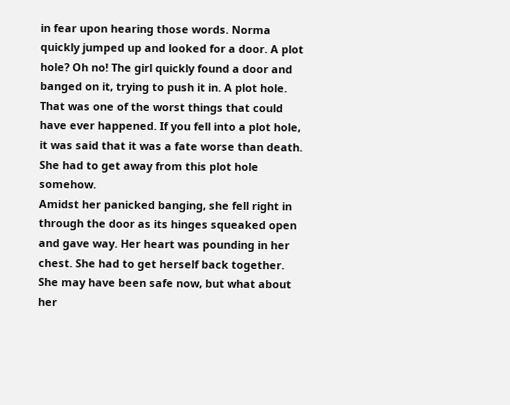in fear upon hearing those words. Norma quickly jumped up and looked for a door. A plot hole? Oh no! The girl quickly found a door and banged on it, trying to push it in. A plot hole. That was one of the worst things that could have ever happened. If you fell into a plot hole, it was said that it was a fate worse than death. She had to get away from this plot hole somehow.
Amidst her panicked banging, she fell right in through the door as its hinges squeaked open and gave way. Her heart was pounding in her chest. She had to get herself back together. She may have been safe now, but what about her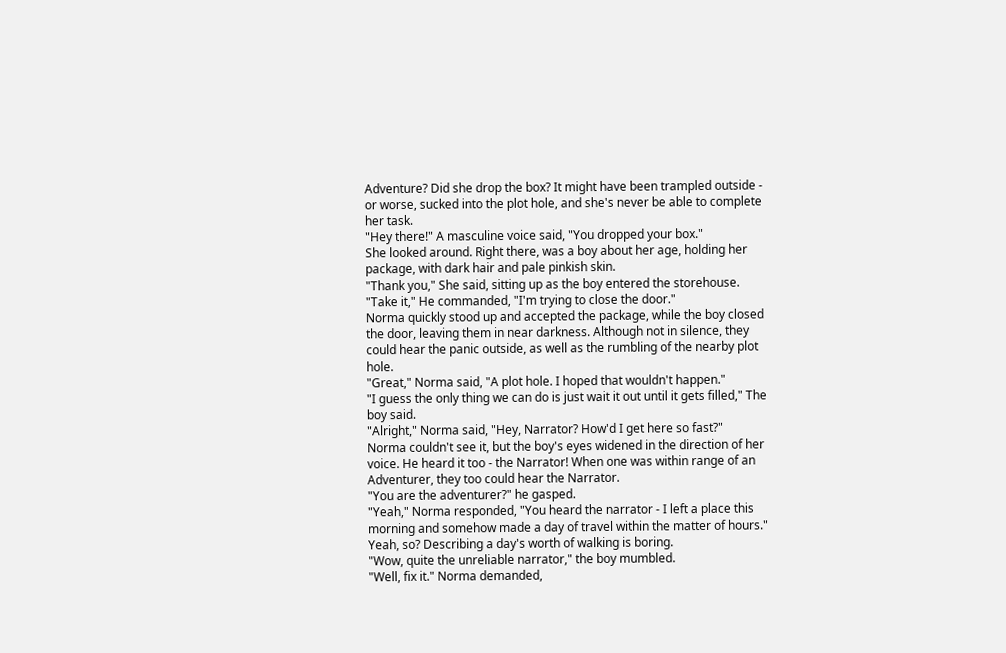Adventure? Did she drop the box? It might have been trampled outside - or worse, sucked into the plot hole, and she's never be able to complete her task.
"Hey there!" A masculine voice said, "You dropped your box."
She looked around. Right there, was a boy about her age, holding her package, with dark hair and pale pinkish skin.
"Thank you," She said, sitting up as the boy entered the storehouse.
"Take it," He commanded, "I'm trying to close the door."
Norma quickly stood up and accepted the package, while the boy closed the door, leaving them in near darkness. Although not in silence, they could hear the panic outside, as well as the rumbling of the nearby plot hole.
"Great," Norma said, "A plot hole. I hoped that wouldn't happen."
"I guess the only thing we can do is just wait it out until it gets filled," The boy said.
"Alright," Norma said, "Hey, Narrator? How'd I get here so fast?"
Norma couldn't see it, but the boy's eyes widened in the direction of her voice. He heard it too - the Narrator! When one was within range of an Adventurer, they too could hear the Narrator.
"You are the adventurer?" he gasped.
"Yeah," Norma responded, "You heard the narrator - I left a place this morning and somehow made a day of travel within the matter of hours."
Yeah, so? Describing a day's worth of walking is boring.
"Wow, quite the unreliable narrator," the boy mumbled.
"Well, fix it." Norma demanded,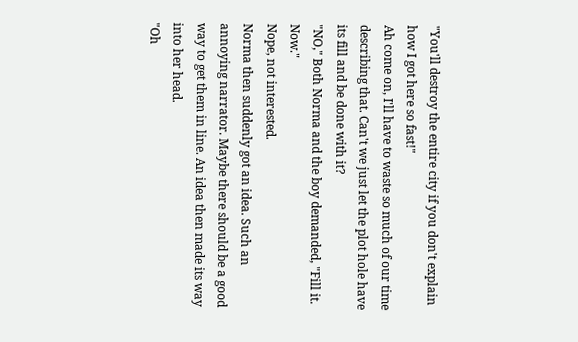"You'll destroy the entire city if you don't explain how I got here so fast!"
Ah come on, I'll have to waste so much of our time describing that. Can't we just let the plot hole have its fill and be done with it?
"NO," Both Norma and the boy demanded, "Fill it. Now."
Nope, not interested.
Norma then suddenly got an idea. Such an annoying narrator. Maybe there should be a good way to get them in line. An idea then made its way into her head.
"Oh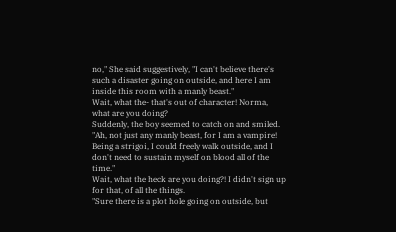no," She said suggestively, "I can't believe there's such a disaster going on outside, and here I am inside this room with a manly beast."
Wait, what the- that's out of character! Norma, what are you doing?
Suddenly, the boy seemed to catch on and smiled.
"Ah, not just any manly beast, for I am a vampire! Being a strigoi, I could freely walk outside, and I don't need to sustain myself on blood all of the time."
Wait, what the heck are you doing?! I didn't sign up for that, of all the things.
"Sure there is a plot hole going on outside, but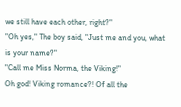we still have each other, right?"
"Oh yes," The boy said, "Just me and you, what is your name?"
"Call me Miss Norma, the Viking!"
Oh god! Viking romance?! Of all the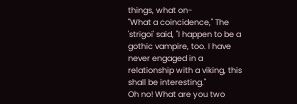things, what on-
"What a coincidence," The 'strigoi' said, "I happen to be a gothic vampire, too. I have never engaged in a relationship with a viking, this shall be interesting."
Oh no! What are you two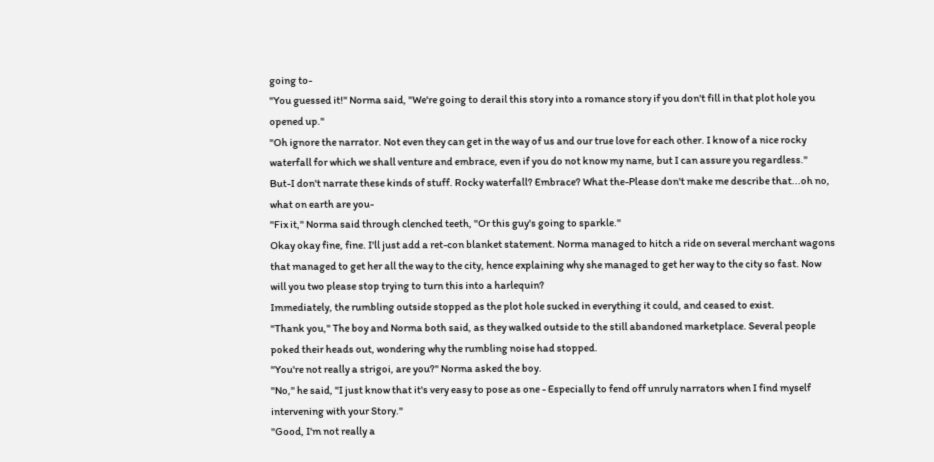going to-
"You guessed it!" Norma said, "We're going to derail this story into a romance story if you don't fill in that plot hole you opened up."
"Oh ignore the narrator. Not even they can get in the way of us and our true love for each other. I know of a nice rocky waterfall for which we shall venture and embrace, even if you do not know my name, but I can assure you regardless."
But-I don't narrate these kinds of stuff. Rocky waterfall? Embrace? What the-Please don't make me describe that...oh no, what on earth are you-
"Fix it," Norma said through clenched teeth, "Or this guy's going to sparkle."
Okay okay fine, fine. I'll just add a ret-con blanket statement. Norma managed to hitch a ride on several merchant wagons that managed to get her all the way to the city, hence explaining why she managed to get her way to the city so fast. Now will you two please stop trying to turn this into a harlequin?
Immediately, the rumbling outside stopped as the plot hole sucked in everything it could, and ceased to exist.
"Thank you," The boy and Norma both said, as they walked outside to the still abandoned marketplace. Several people poked their heads out, wondering why the rumbling noise had stopped.
"You're not really a strigoi, are you?" Norma asked the boy.
"No," he said, "I just know that it's very easy to pose as one - Especially to fend off unruly narrators when I find myself intervening with your Story."
"Good, I'm not really a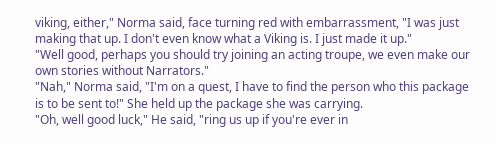viking, either," Norma said, face turning red with embarrassment, "I was just making that up. I don't even know what a Viking is. I just made it up."
"Well good, perhaps you should try joining an acting troupe, we even make our own stories without Narrators."
"Nah," Norma said, "I'm on a quest, I have to find the person who this package is to be sent to!" She held up the package she was carrying.
"Oh, well good luck," He said, "ring us up if you're ever in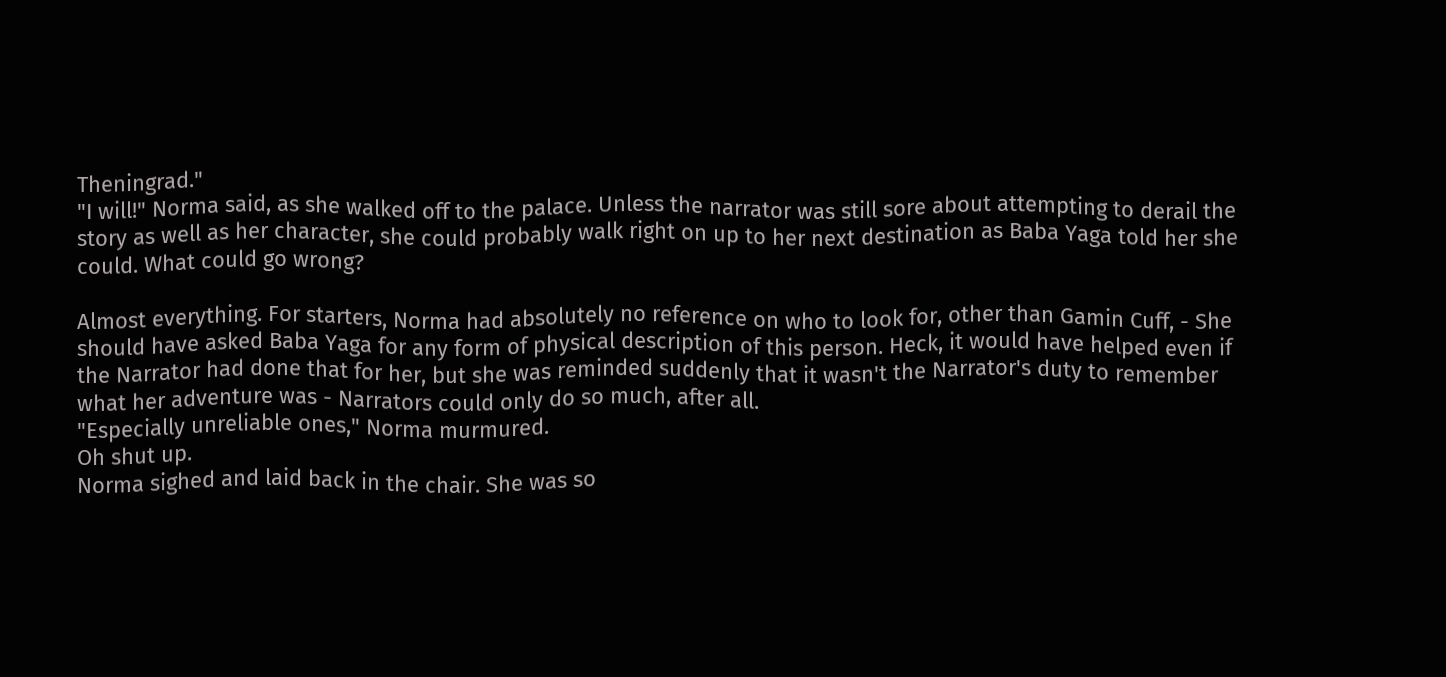Theningrad."
"I will!" Norma said, as she walked off to the palace. Unless the narrator was still sore about attempting to derail the story as well as her character, she could probably walk right on up to her next destination as Baba Yaga told her she could. What could go wrong?

Almost everything. For starters, Norma had absolutely no reference on who to look for, other than Gamin Cuff, - She should have asked Baba Yaga for any form of physical description of this person. Heck, it would have helped even if the Narrator had done that for her, but she was reminded suddenly that it wasn't the Narrator's duty to remember what her adventure was - Narrators could only do so much, after all.
"Especially unreliable ones," Norma murmured.
Oh shut up.
Norma sighed and laid back in the chair. She was so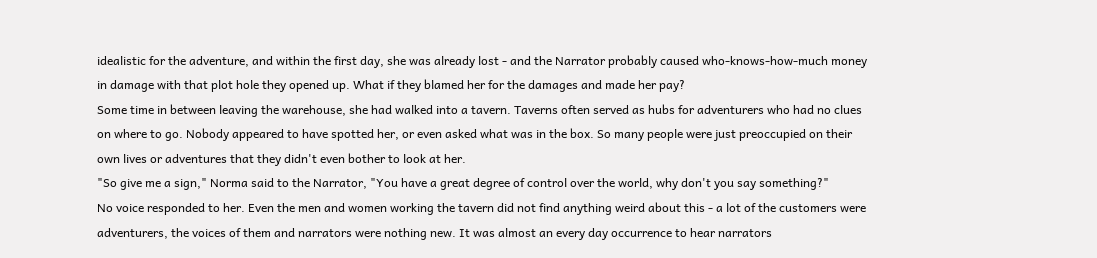idealistic for the adventure, and within the first day, she was already lost - and the Narrator probably caused who-knows-how-much money in damage with that plot hole they opened up. What if they blamed her for the damages and made her pay?
Some time in between leaving the warehouse, she had walked into a tavern. Taverns often served as hubs for adventurers who had no clues on where to go. Nobody appeared to have spotted her, or even asked what was in the box. So many people were just preoccupied on their own lives or adventures that they didn't even bother to look at her.
"So give me a sign," Norma said to the Narrator, "You have a great degree of control over the world, why don't you say something?"
No voice responded to her. Even the men and women working the tavern did not find anything weird about this - a lot of the customers were adventurers, the voices of them and narrators were nothing new. It was almost an every day occurrence to hear narrators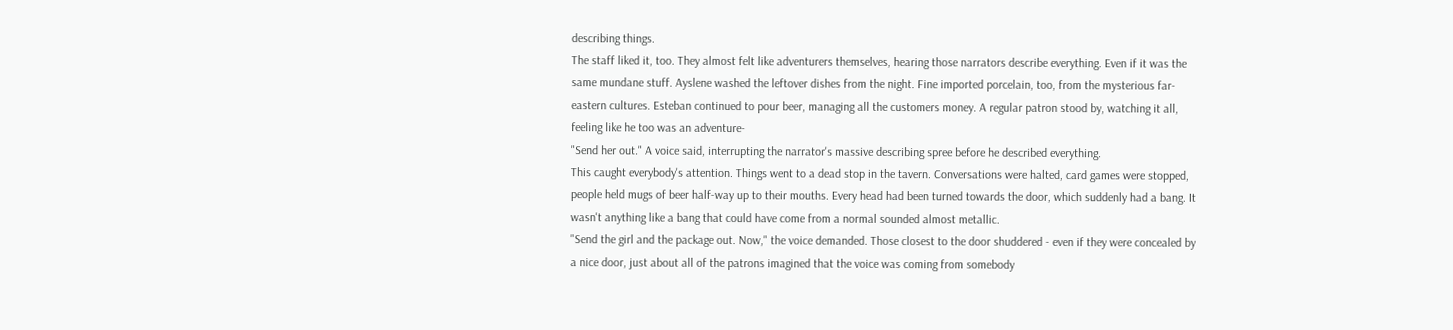describing things.
The staff liked it, too. They almost felt like adventurers themselves, hearing those narrators describe everything. Even if it was the same mundane stuff. Ayslene washed the leftover dishes from the night. Fine imported porcelain, too, from the mysterious far-eastern cultures. Esteban continued to pour beer, managing all the customers money. A regular patron stood by, watching it all, feeling like he too was an adventure-
"Send her out." A voice said, interrupting the narrator's massive describing spree before he described everything.
This caught everybody's attention. Things went to a dead stop in the tavern. Conversations were halted, card games were stopped, people held mugs of beer half-way up to their mouths. Every head had been turned towards the door, which suddenly had a bang. It wasn't anything like a bang that could have come from a normal sounded almost metallic.
"Send the girl and the package out. Now," the voice demanded. Those closest to the door shuddered - even if they were concealed by a nice door, just about all of the patrons imagined that the voice was coming from somebody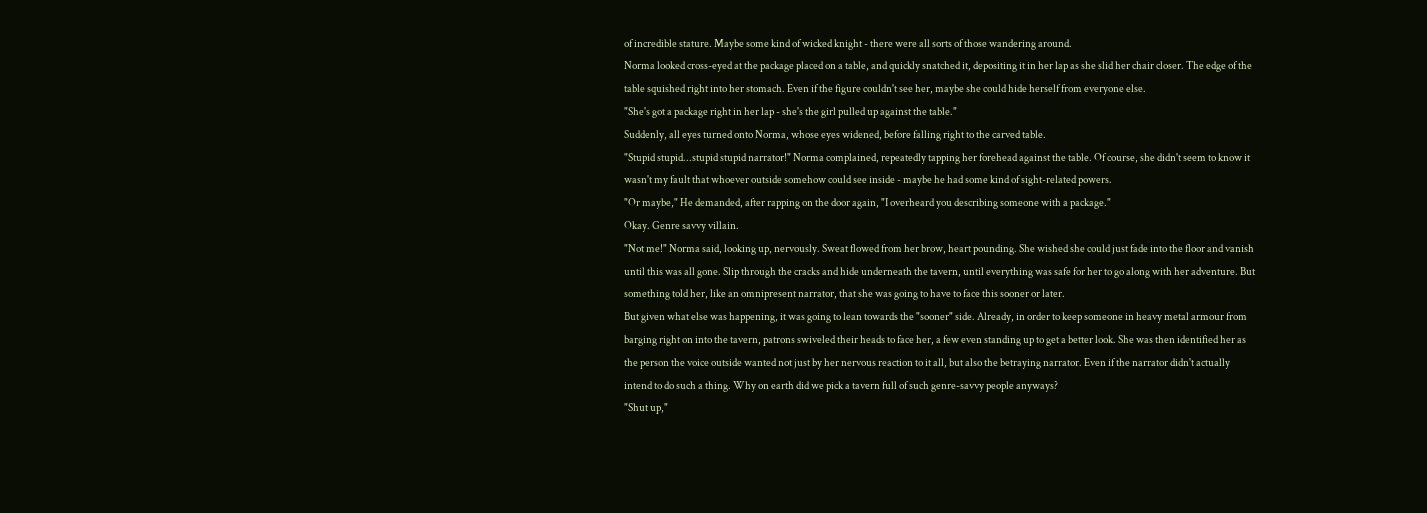of incredible stature. Maybe some kind of wicked knight - there were all sorts of those wandering around.
Norma looked cross-eyed at the package placed on a table, and quickly snatched it, depositing it in her lap as she slid her chair closer. The edge of the table squished right into her stomach. Even if the figure couldn't see her, maybe she could hide herself from everyone else.
"She's got a package right in her lap - she's the girl pulled up against the table."
Suddenly, all eyes turned onto Norma, whose eyes widened, before falling right to the carved table.
"Stupid stupid...stupid stupid narrator!" Norma complained, repeatedly tapping her forehead against the table. Of course, she didn't seem to know it wasn't my fault that whoever outside somehow could see inside - maybe he had some kind of sight-related powers.
"Or maybe," He demanded, after rapping on the door again, "I overheard you describing someone with a package."
Okay. Genre savvy villain.
"Not me!" Norma said, looking up, nervously. Sweat flowed from her brow, heart pounding. She wished she could just fade into the floor and vanish until this was all gone. Slip through the cracks and hide underneath the tavern, until everything was safe for her to go along with her adventure. But something told her, like an omnipresent narrator, that she was going to have to face this sooner or later.
But given what else was happening, it was going to lean towards the "sooner" side. Already, in order to keep someone in heavy metal armour from barging right on into the tavern, patrons swiveled their heads to face her, a few even standing up to get a better look. She was then identified her as the person the voice outside wanted not just by her nervous reaction to it all, but also the betraying narrator. Even if the narrator didn't actually intend to do such a thing. Why on earth did we pick a tavern full of such genre-savvy people anyways?
"Shut up,"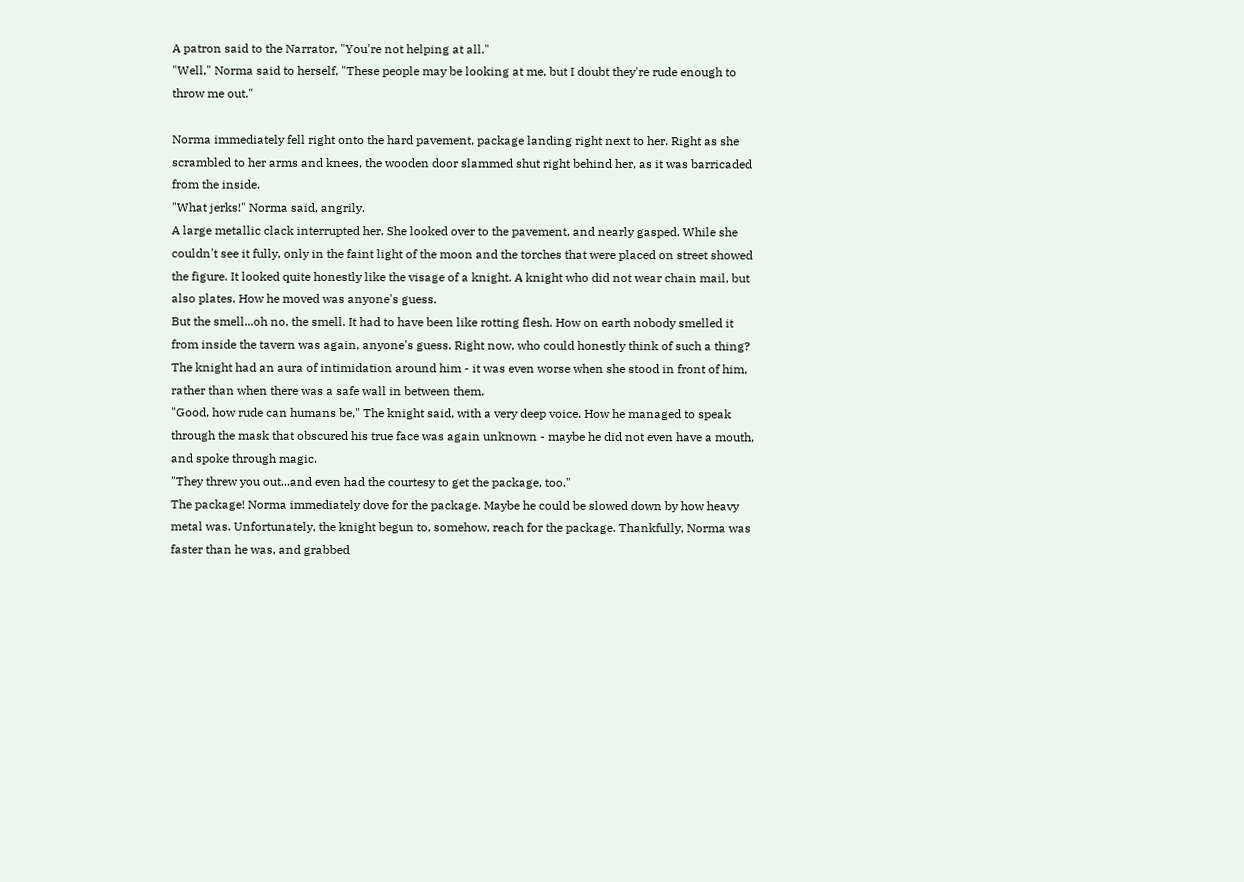A patron said to the Narrator, "You're not helping at all."
"Well," Norma said to herself, "These people may be looking at me, but I doubt they're rude enough to throw me out."

Norma immediately fell right onto the hard pavement, package landing right next to her. Right as she scrambled to her arms and knees, the wooden door slammed shut right behind her, as it was barricaded from the inside.
"What jerks!" Norma said, angrily.
A large metallic clack interrupted her. She looked over to the pavement, and nearly gasped. While she couldn't see it fully, only in the faint light of the moon and the torches that were placed on street showed the figure. It looked quite honestly like the visage of a knight. A knight who did not wear chain mail, but also plates. How he moved was anyone's guess.
But the smell...oh no, the smell. It had to have been like rotting flesh. How on earth nobody smelled it from inside the tavern was again, anyone's guess. Right now, who could honestly think of such a thing? The knight had an aura of intimidation around him - it was even worse when she stood in front of him, rather than when there was a safe wall in between them.
"Good, how rude can humans be," The knight said, with a very deep voice. How he managed to speak through the mask that obscured his true face was again unknown - maybe he did not even have a mouth, and spoke through magic.
"They threw you out...and even had the courtesy to get the package, too."
The package! Norma immediately dove for the package. Maybe he could be slowed down by how heavy metal was. Unfortunately, the knight begun to, somehow, reach for the package. Thankfully, Norma was faster than he was, and grabbed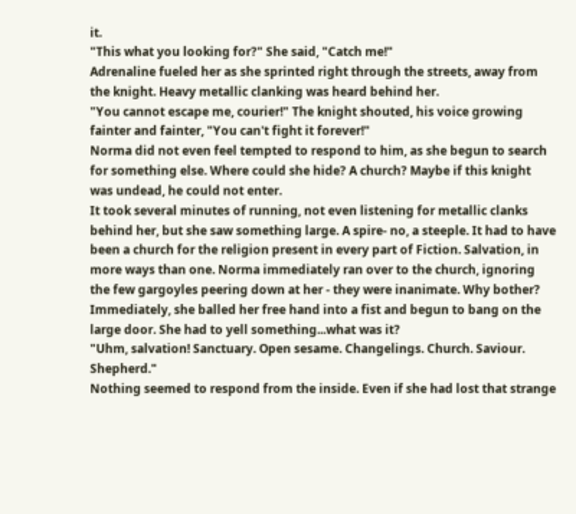it.
"This what you looking for?" She said, "Catch me!"
Adrenaline fueled her as she sprinted right through the streets, away from the knight. Heavy metallic clanking was heard behind her.
"You cannot escape me, courier!" The knight shouted, his voice growing fainter and fainter, "You can't fight it forever!"
Norma did not even feel tempted to respond to him, as she begun to search for something else. Where could she hide? A church? Maybe if this knight was undead, he could not enter.
It took several minutes of running, not even listening for metallic clanks behind her, but she saw something large. A spire- no, a steeple. It had to have been a church for the religion present in every part of Fiction. Salvation, in more ways than one. Norma immediately ran over to the church, ignoring the few gargoyles peering down at her - they were inanimate. Why bother?
Immediately, she balled her free hand into a fist and begun to bang on the large door. She had to yell something...what was it?
"Uhm, salvation! Sanctuary. Open sesame. Changelings. Church. Saviour. Shepherd."
Nothing seemed to respond from the inside. Even if she had lost that strange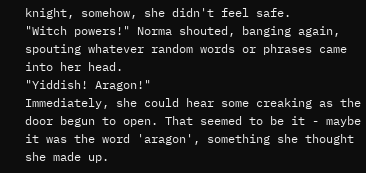knight, somehow, she didn't feel safe.
"Witch powers!" Norma shouted, banging again, spouting whatever random words or phrases came into her head.
"Yiddish! Aragon!"
Immediately, she could hear some creaking as the door begun to open. That seemed to be it - maybe it was the word 'aragon', something she thought she made up.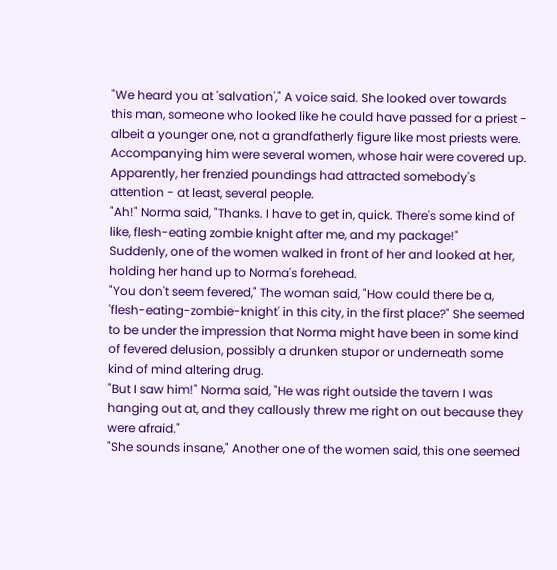"We heard you at 'salvation'," A voice said. She looked over towards this man, someone who looked like he could have passed for a priest - albeit a younger one, not a grandfatherly figure like most priests were. Accompanying him were several women, whose hair were covered up. Apparently, her frenzied poundings had attracted somebody's attention - at least, several people.
"Ah!" Norma said, "Thanks. I have to get in, quick. There's some kind of like, flesh-eating zombie knight after me, and my package!"
Suddenly, one of the women walked in front of her and looked at her, holding her hand up to Norma's forehead.
"You don't seem fevered," The woman said, "How could there be a, 'flesh-eating-zombie-knight' in this city, in the first place?" She seemed to be under the impression that Norma might have been in some kind of fevered delusion, possibly a drunken stupor or underneath some kind of mind altering drug.
"But I saw him!" Norma said, "He was right outside the tavern I was hanging out at, and they callously threw me right on out because they were afraid."
"She sounds insane," Another one of the women said, this one seemed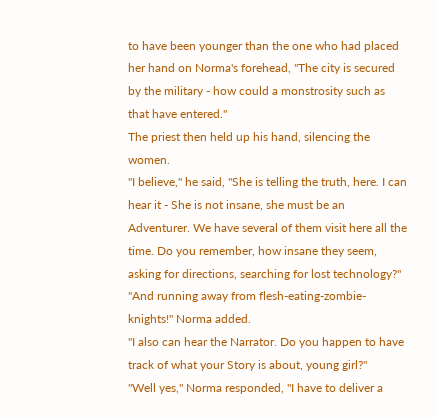to have been younger than the one who had placed her hand on Norma's forehead, "The city is secured by the military - how could a monstrosity such as that have entered."
The priest then held up his hand, silencing the women.
"I believe," he said, "She is telling the truth, here. I can hear it - She is not insane, she must be an Adventurer. We have several of them visit here all the time. Do you remember, how insane they seem, asking for directions, searching for lost technology?"
"And running away from flesh-eating-zombie-knights!" Norma added.
"I also can hear the Narrator. Do you happen to have track of what your Story is about, young girl?"
"Well yes," Norma responded, "I have to deliver a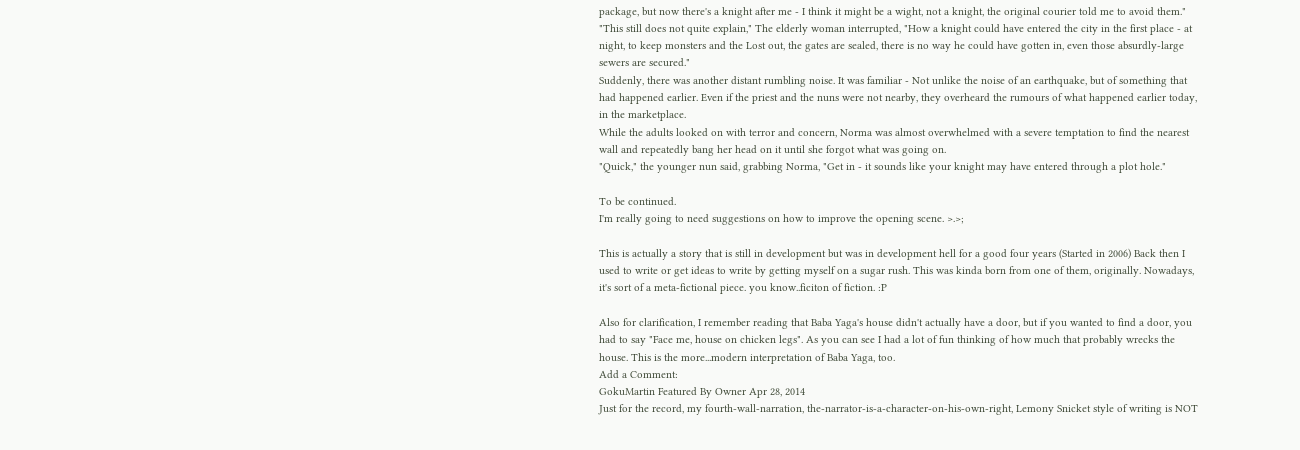package, but now there's a knight after me - I think it might be a wight, not a knight, the original courier told me to avoid them."
"This still does not quite explain," The elderly woman interrupted, "How a knight could have entered the city in the first place - at night, to keep monsters and the Lost out, the gates are sealed, there is no way he could have gotten in, even those absurdly-large sewers are secured."
Suddenly, there was another distant rumbling noise. It was familiar - Not unlike the noise of an earthquake, but of something that had happened earlier. Even if the priest and the nuns were not nearby, they overheard the rumours of what happened earlier today, in the marketplace.
While the adults looked on with terror and concern, Norma was almost overwhelmed with a severe temptation to find the nearest wall and repeatedly bang her head on it until she forgot what was going on.
"Quick," the younger nun said, grabbing Norma, "Get in - it sounds like your knight may have entered through a plot hole."

To be continued.
I'm really going to need suggestions on how to improve the opening scene. >.>;

This is actually a story that is still in development but was in development hell for a good four years (Started in 2006) Back then I used to write or get ideas to write by getting myself on a sugar rush. This was kinda born from one of them, originally. Nowadays, it's sort of a meta-fictional piece. you know..ficiton of fiction. :P

Also for clarification, I remember reading that Baba Yaga's house didn't actually have a door, but if you wanted to find a door, you had to say "Face me, house on chicken legs". As you can see I had a lot of fun thinking of how much that probably wrecks the house. This is the more...modern interpretation of Baba Yaga, too.
Add a Comment:
GokuMartin Featured By Owner Apr 28, 2014
Just for the record, my fourth-wall-narration, the-narrator-is-a-character-on-his-own-right, Lemony Snicket style of writing is NOT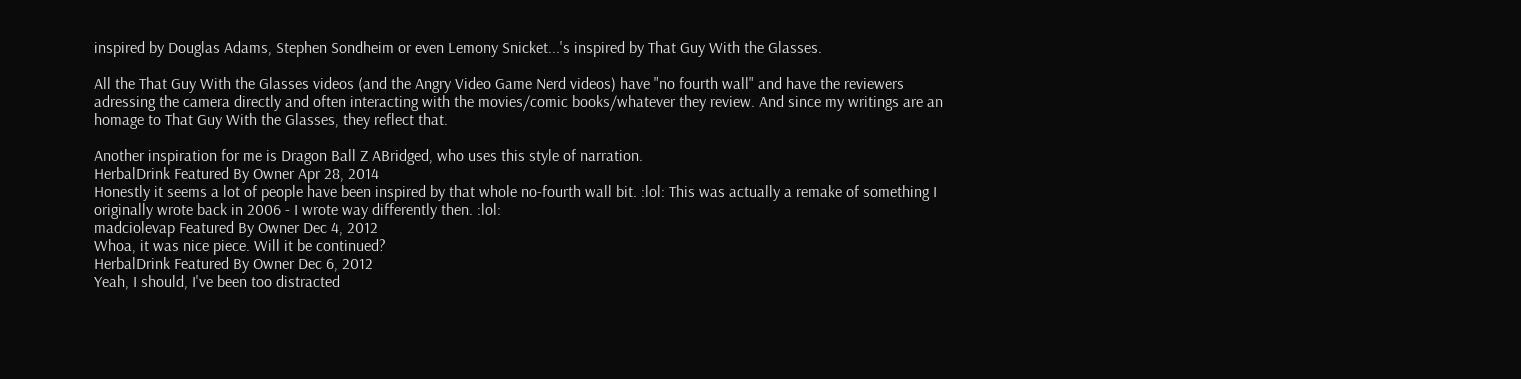inspired by Douglas Adams, Stephen Sondheim or even Lemony Snicket...'s inspired by That Guy With the Glasses.

All the That Guy With the Glasses videos (and the Angry Video Game Nerd videos) have "no fourth wall" and have the reviewers adressing the camera directly and often interacting with the movies/comic books/whatever they review. And since my writings are an homage to That Guy With the Glasses, they reflect that.

Another inspiration for me is Dragon Ball Z ABridged, who uses this style of narration.
HerbalDrink Featured By Owner Apr 28, 2014
Honestly it seems a lot of people have been inspired by that whole no-fourth wall bit. :lol: This was actually a remake of something I originally wrote back in 2006 - I wrote way differently then. :lol:
madciolevap Featured By Owner Dec 4, 2012
Whoa, it was nice piece. Will it be continued?
HerbalDrink Featured By Owner Dec 6, 2012
Yeah, I should, I've been too distracted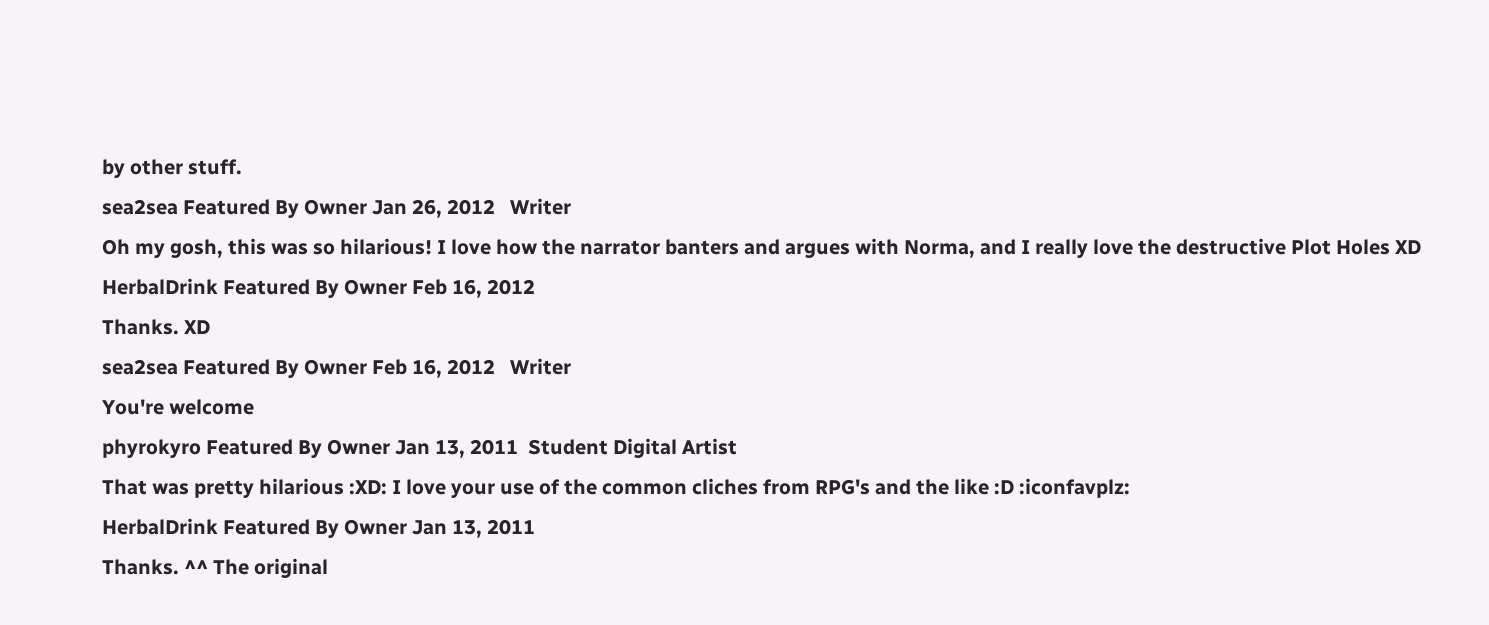by other stuff.
sea2sea Featured By Owner Jan 26, 2012   Writer
Oh my gosh, this was so hilarious! I love how the narrator banters and argues with Norma, and I really love the destructive Plot Holes XD
HerbalDrink Featured By Owner Feb 16, 2012
Thanks. XD
sea2sea Featured By Owner Feb 16, 2012   Writer
You're welcome
phyrokyro Featured By Owner Jan 13, 2011  Student Digital Artist
That was pretty hilarious :XD: I love your use of the common cliches from RPG's and the like :D :iconfavplz:
HerbalDrink Featured By Owner Jan 13, 2011
Thanks. ^^ The original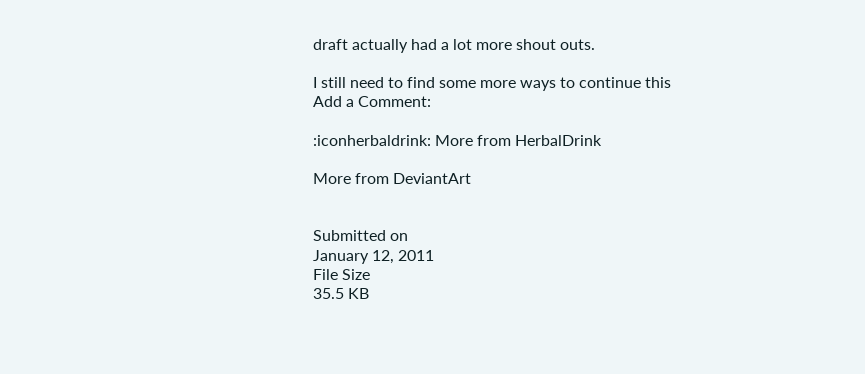draft actually had a lot more shout outs.

I still need to find some more ways to continue this
Add a Comment:

:iconherbaldrink: More from HerbalDrink

More from DeviantArt


Submitted on
January 12, 2011
File Size
35.5 KB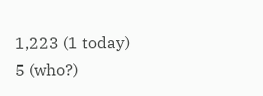1,223 (1 today)
5 (who?)